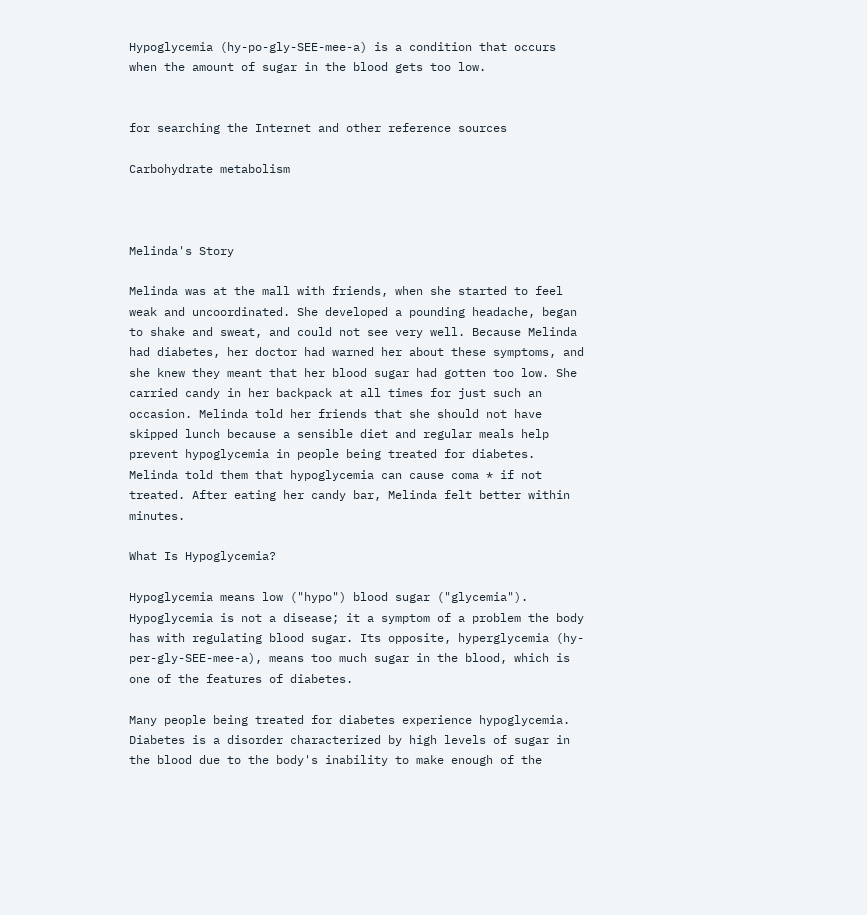Hypoglycemia (hy-po-gly-SEE-mee-a) is a condition that occurs when the amount of sugar in the blood gets too low.


for searching the Internet and other reference sources

Carbohydrate metabolism



Melinda's Story

Melinda was at the mall with friends, when she started to feel weak and uncoordinated. She developed a pounding headache, began to shake and sweat, and could not see very well. Because Melinda had diabetes, her doctor had warned her about these symptoms, and she knew they meant that her blood sugar had gotten too low. She carried candy in her backpack at all times for just such an occasion. Melinda told her friends that she should not have skipped lunch because a sensible diet and regular meals help prevent hypoglycemia in people being treated for diabetes. Melinda told them that hypoglycemia can cause coma * if not treated. After eating her candy bar, Melinda felt better within minutes.

What Is Hypoglycemia?

Hypoglycemia means low ("hypo") blood sugar ("glycemia"). Hypoglycemia is not a disease; it a symptom of a problem the body has with regulating blood sugar. Its opposite, hyperglycemia (hy-per-gly-SEE-mee-a), means too much sugar in the blood, which is one of the features of diabetes.

Many people being treated for diabetes experience hypoglycemia. Diabetes is a disorder characterized by high levels of sugar in the blood due to the body's inability to make enough of the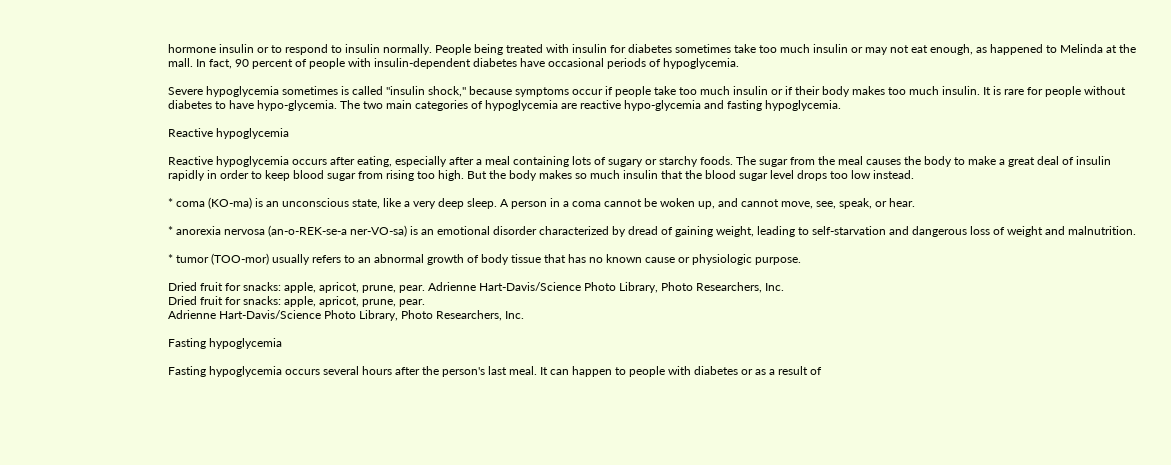hormone insulin or to respond to insulin normally. People being treated with insulin for diabetes sometimes take too much insulin or may not eat enough, as happened to Melinda at the mall. In fact, 90 percent of people with insulin-dependent diabetes have occasional periods of hypoglycemia.

Severe hypoglycemia sometimes is called "insulin shock," because symptoms occur if people take too much insulin or if their body makes too much insulin. It is rare for people without diabetes to have hypo-glycemia. The two main categories of hypoglycemia are reactive hypo-glycemia and fasting hypoglycemia.

Reactive hypoglycemia

Reactive hypoglycemia occurs after eating, especially after a meal containing lots of sugary or starchy foods. The sugar from the meal causes the body to make a great deal of insulin rapidly in order to keep blood sugar from rising too high. But the body makes so much insulin that the blood sugar level drops too low instead.

* coma (KO-ma) is an unconscious state, like a very deep sleep. A person in a coma cannot be woken up, and cannot move, see, speak, or hear.

* anorexia nervosa (an-o-REK-se-a ner-VO-sa) is an emotional disorder characterized by dread of gaining weight, leading to self-starvation and dangerous loss of weight and malnutrition.

* tumor (TOO-mor) usually refers to an abnormal growth of body tissue that has no known cause or physiologic purpose.

Dried fruit for snacks: apple, apricot, prune, pear. Adrienne Hart-Davis/Science Photo Library, Photo Researchers, Inc.
Dried fruit for snacks: apple, apricot, prune, pear.
Adrienne Hart-Davis/Science Photo Library, Photo Researchers, Inc.

Fasting hypoglycemia

Fasting hypoglycemia occurs several hours after the person's last meal. It can happen to people with diabetes or as a result of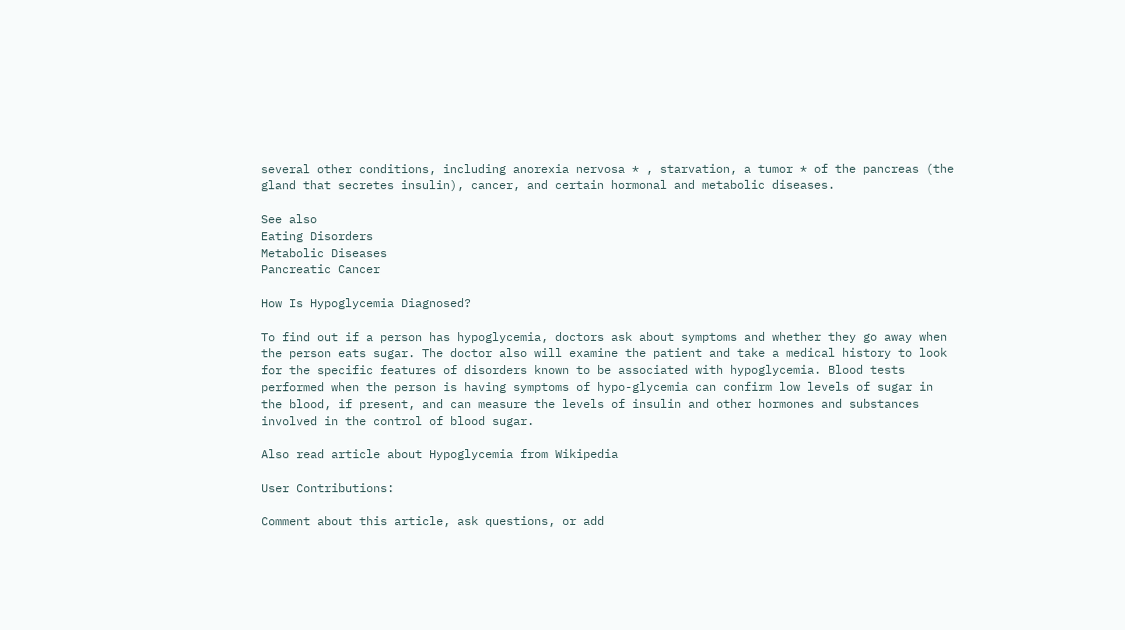several other conditions, including anorexia nervosa * , starvation, a tumor * of the pancreas (the gland that secretes insulin), cancer, and certain hormonal and metabolic diseases.

See also
Eating Disorders
Metabolic Diseases
Pancreatic Cancer

How Is Hypoglycemia Diagnosed?

To find out if a person has hypoglycemia, doctors ask about symptoms and whether they go away when the person eats sugar. The doctor also will examine the patient and take a medical history to look for the specific features of disorders known to be associated with hypoglycemia. Blood tests performed when the person is having symptoms of hypo-glycemia can confirm low levels of sugar in the blood, if present, and can measure the levels of insulin and other hormones and substances involved in the control of blood sugar.

Also read article about Hypoglycemia from Wikipedia

User Contributions:

Comment about this article, ask questions, or add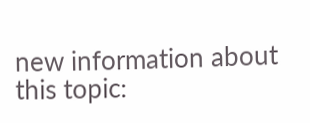new information about this topic: